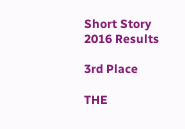Short Story 2016 Results

3rd Place

THE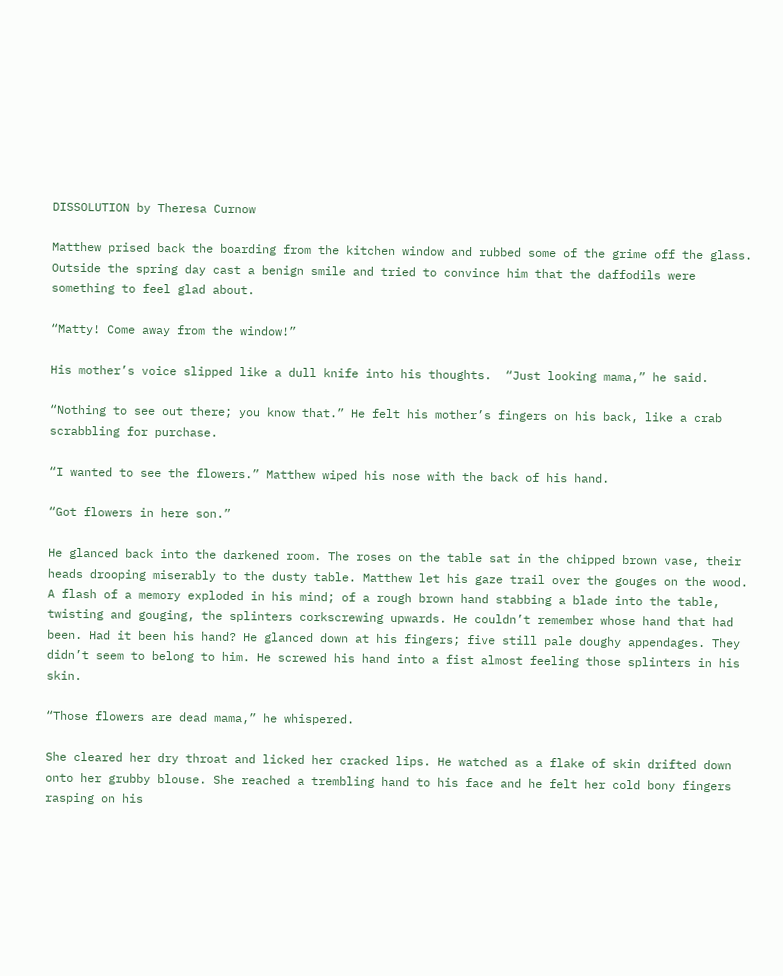DISSOLUTION by Theresa Curnow

Matthew prised back the boarding from the kitchen window and rubbed some of the grime off the glass. Outside the spring day cast a benign smile and tried to convince him that the daffodils were something to feel glad about.

“Matty! Come away from the window!”

His mother’s voice slipped like a dull knife into his thoughts.  “Just looking mama,” he said.

“Nothing to see out there; you know that.” He felt his mother’s fingers on his back, like a crab scrabbling for purchase.

“I wanted to see the flowers.” Matthew wiped his nose with the back of his hand.

“Got flowers in here son.”

He glanced back into the darkened room. The roses on the table sat in the chipped brown vase, their heads drooping miserably to the dusty table. Matthew let his gaze trail over the gouges on the wood. A flash of a memory exploded in his mind; of a rough brown hand stabbing a blade into the table, twisting and gouging, the splinters corkscrewing upwards. He couldn’t remember whose hand that had been. Had it been his hand? He glanced down at his fingers; five still pale doughy appendages. They didn’t seem to belong to him. He screwed his hand into a fist almost feeling those splinters in his skin.

“Those flowers are dead mama,” he whispered.

She cleared her dry throat and licked her cracked lips. He watched as a flake of skin drifted down onto her grubby blouse. She reached a trembling hand to his face and he felt her cold bony fingers rasping on his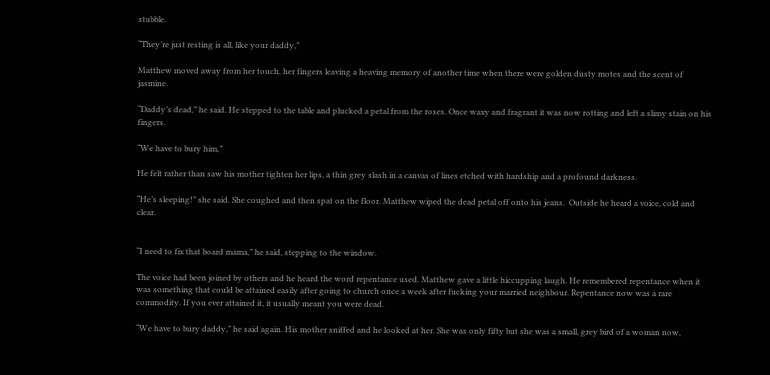stubble.

“They’re just resting is all, like your daddy,”

Matthew moved away from her touch, her fingers leaving a heaving memory of another time when there were golden dusty motes and the scent of jasmine.

“Daddy’s dead,” he said. He stepped to the table and plucked a petal from the roses. Once waxy and fragrant it was now rotting and left a slimy stain on his fingers.

“We have to bury him,”

He felt rather than saw his mother tighten her lips, a thin grey slash in a canvas of lines etched with hardship and a profound darkness.

“He’s sleeping!” she said. She coughed and then spat on the floor. Matthew wiped the dead petal off onto his jeans.  Outside he heard a voice, cold and clear.


“I need to fix that board mama,” he said, stepping to the window.

The voice had been joined by others and he heard the word repentance used. Matthew gave a little hiccupping laugh. He remembered repentance when it was something that could be attained easily after going to church once a week after fucking your married neighbour. Repentance now was a rare commodity. If you ever attained it, it usually meant you were dead.

“We have to bury daddy,” he said again. His mother sniffed and he looked at her. She was only fifty but she was a small, grey bird of a woman now,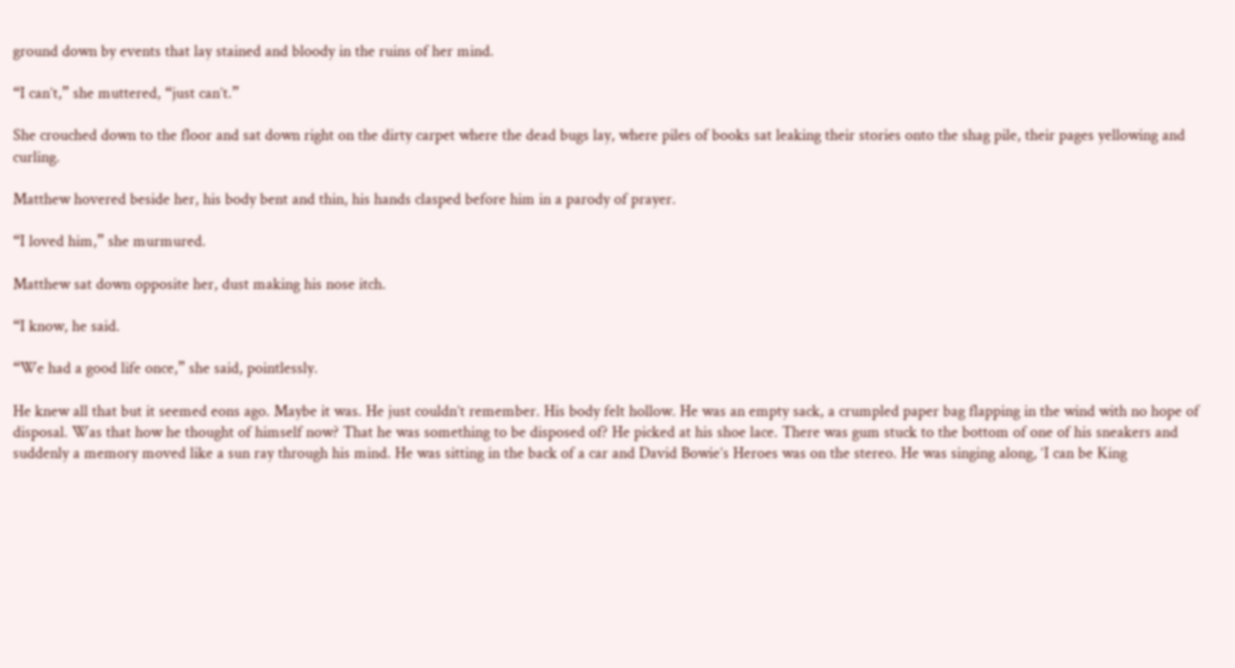ground down by events that lay stained and bloody in the ruins of her mind.

“I can’t,” she muttered, “just can’t.”

She crouched down to the floor and sat down right on the dirty carpet where the dead bugs lay, where piles of books sat leaking their stories onto the shag pile, their pages yellowing and curling.

Matthew hovered beside her, his body bent and thin, his hands clasped before him in a parody of prayer.

“I loved him,” she murmured.

Matthew sat down opposite her, dust making his nose itch.

“I know, he said.

“We had a good life once,” she said, pointlessly.

He knew all that but it seemed eons ago. Maybe it was. He just couldn’t remember. His body felt hollow. He was an empty sack, a crumpled paper bag flapping in the wind with no hope of disposal. Was that how he thought of himself now? That he was something to be disposed of? He picked at his shoe lace. There was gum stuck to the bottom of one of his sneakers and suddenly a memory moved like a sun ray through his mind. He was sitting in the back of a car and David Bowie’s Heroes was on the stereo. He was singing along, ‘I can be King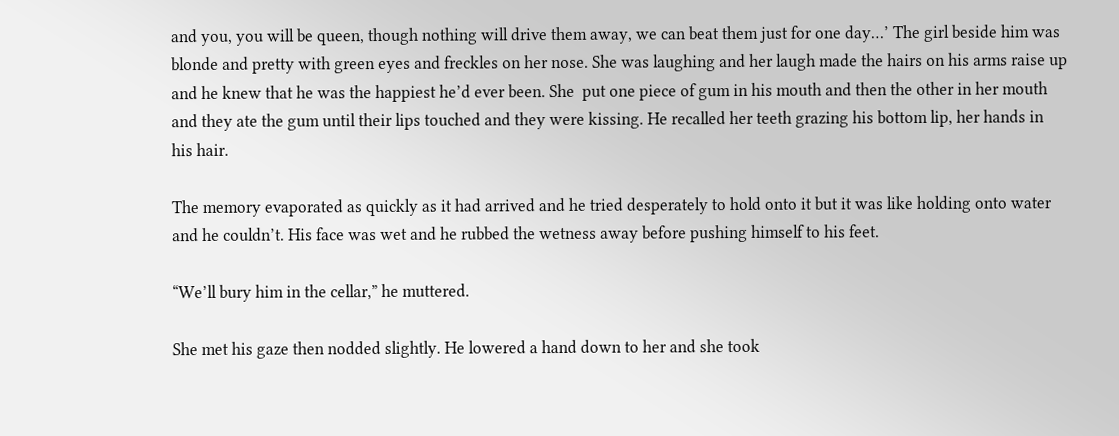and you, you will be queen, though nothing will drive them away, we can beat them just for one day…’ The girl beside him was blonde and pretty with green eyes and freckles on her nose. She was laughing and her laugh made the hairs on his arms raise up and he knew that he was the happiest he’d ever been. She  put one piece of gum in his mouth and then the other in her mouth and they ate the gum until their lips touched and they were kissing. He recalled her teeth grazing his bottom lip, her hands in his hair.

The memory evaporated as quickly as it had arrived and he tried desperately to hold onto it but it was like holding onto water and he couldn’t. His face was wet and he rubbed the wetness away before pushing himself to his feet.

“We’ll bury him in the cellar,” he muttered.

She met his gaze then nodded slightly. He lowered a hand down to her and she took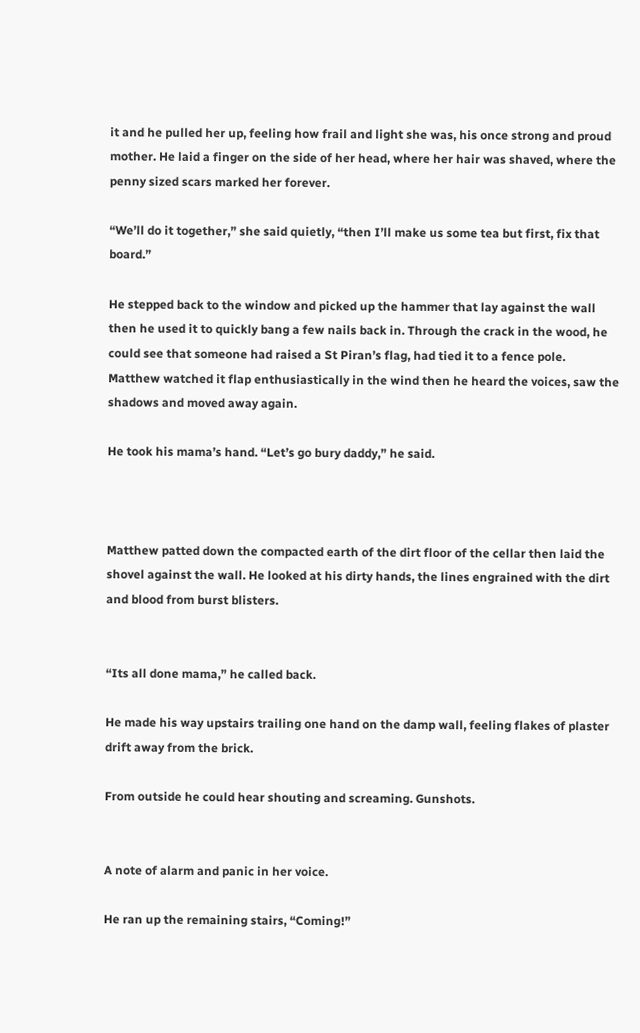it and he pulled her up, feeling how frail and light she was, his once strong and proud mother. He laid a finger on the side of her head, where her hair was shaved, where the penny sized scars marked her forever.

“We’ll do it together,” she said quietly, “then I’ll make us some tea but first, fix that board.”

He stepped back to the window and picked up the hammer that lay against the wall then he used it to quickly bang a few nails back in. Through the crack in the wood, he could see that someone had raised a St Piran’s flag, had tied it to a fence pole. Matthew watched it flap enthusiastically in the wind then he heard the voices, saw the shadows and moved away again.

He took his mama’s hand. “Let’s go bury daddy,” he said.



Matthew patted down the compacted earth of the dirt floor of the cellar then laid the shovel against the wall. He looked at his dirty hands, the lines engrained with the dirt and blood from burst blisters.


“Its all done mama,” he called back.

He made his way upstairs trailing one hand on the damp wall, feeling flakes of plaster drift away from the brick.

From outside he could hear shouting and screaming. Gunshots.


A note of alarm and panic in her voice.

He ran up the remaining stairs, “Coming!”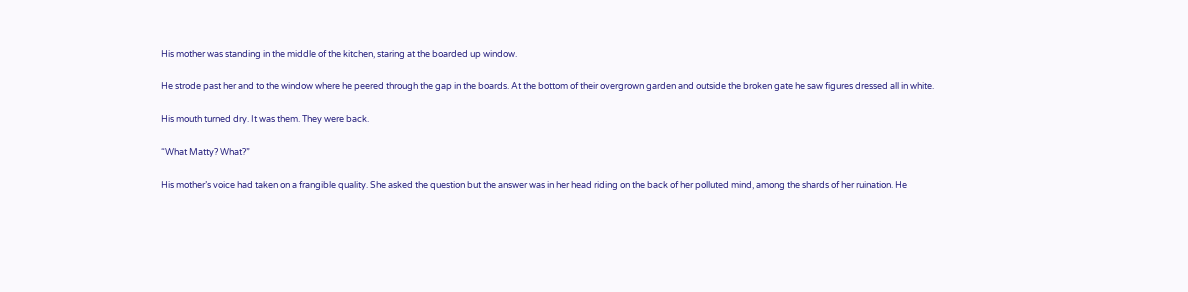His mother was standing in the middle of the kitchen, staring at the boarded up window.

He strode past her and to the window where he peered through the gap in the boards. At the bottom of their overgrown garden and outside the broken gate he saw figures dressed all in white.

His mouth turned dry. It was them. They were back.

“What Matty? What?”

His mother’s voice had taken on a frangible quality. She asked the question but the answer was in her head riding on the back of her polluted mind, among the shards of her ruination. He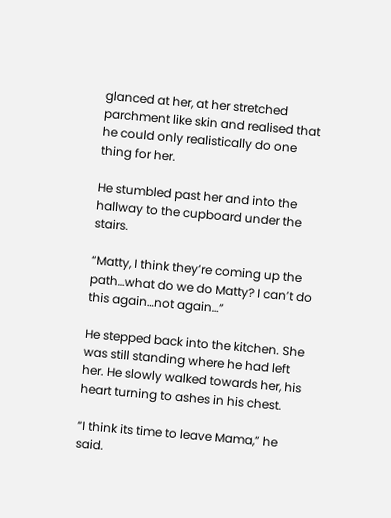glanced at her, at her stretched parchment like skin and realised that he could only realistically do one thing for her.

He stumbled past her and into the hallway to the cupboard under the stairs.

“Matty, I think they’re coming up the path…what do we do Matty? I can’t do this again…not again…”

He stepped back into the kitchen. She was still standing where he had left her. He slowly walked towards her, his heart turning to ashes in his chest.

“I think its time to leave Mama,” he said.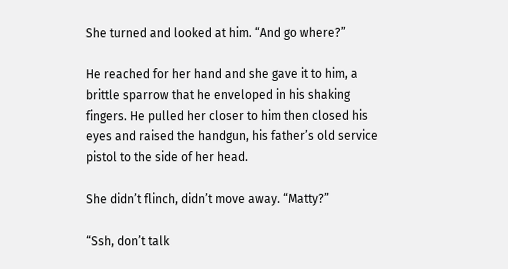She turned and looked at him. “And go where?”

He reached for her hand and she gave it to him, a brittle sparrow that he enveloped in his shaking fingers. He pulled her closer to him then closed his eyes and raised the handgun, his father’s old service pistol to the side of her head.

She didn’t flinch, didn’t move away. “Matty?”

“Ssh, don’t talk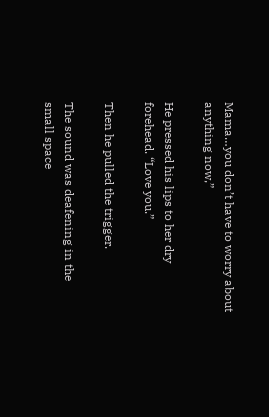Mama…you don’t have to worry about anything now,”

He pressed his lips to her dry forehead. “Love you.”

Then he pulled the trigger.

The sound was deafening in the small space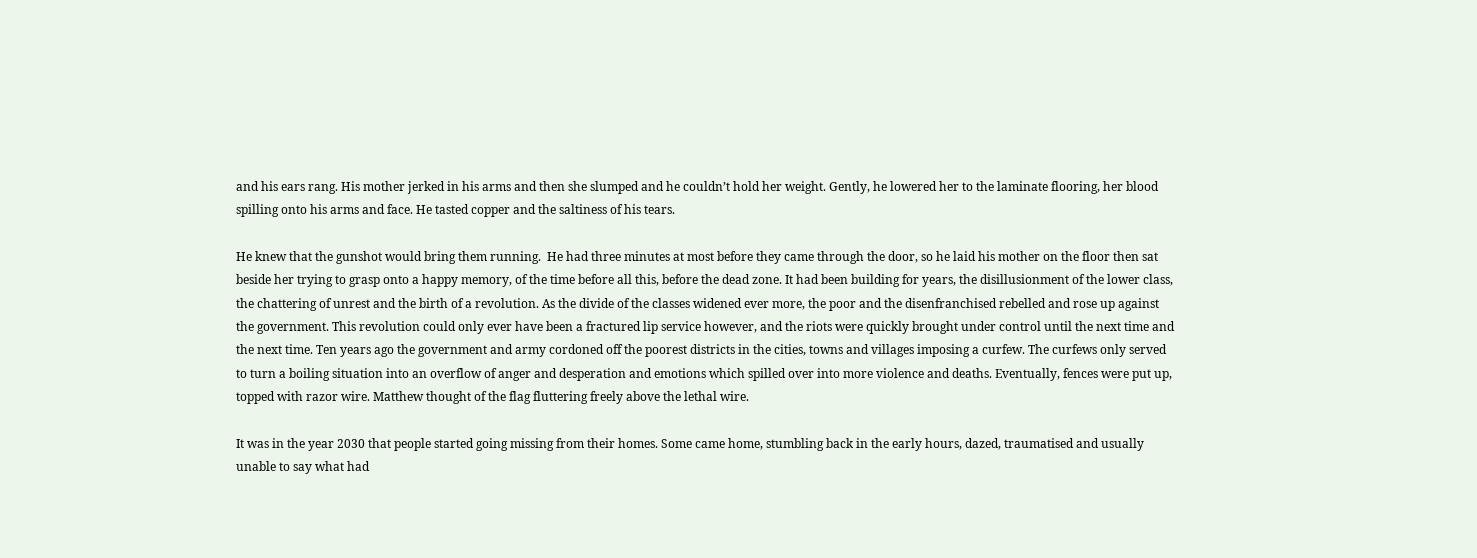and his ears rang. His mother jerked in his arms and then she slumped and he couldn’t hold her weight. Gently, he lowered her to the laminate flooring, her blood spilling onto his arms and face. He tasted copper and the saltiness of his tears.

He knew that the gunshot would bring them running.  He had three minutes at most before they came through the door, so he laid his mother on the floor then sat beside her trying to grasp onto a happy memory, of the time before all this, before the dead zone. It had been building for years, the disillusionment of the lower class, the chattering of unrest and the birth of a revolution. As the divide of the classes widened ever more, the poor and the disenfranchised rebelled and rose up against the government. This revolution could only ever have been a fractured lip service however, and the riots were quickly brought under control until the next time and the next time. Ten years ago the government and army cordoned off the poorest districts in the cities, towns and villages imposing a curfew. The curfews only served to turn a boiling situation into an overflow of anger and desperation and emotions which spilled over into more violence and deaths. Eventually, fences were put up, topped with razor wire. Matthew thought of the flag fluttering freely above the lethal wire.

It was in the year 2030 that people started going missing from their homes. Some came home, stumbling back in the early hours, dazed, traumatised and usually unable to say what had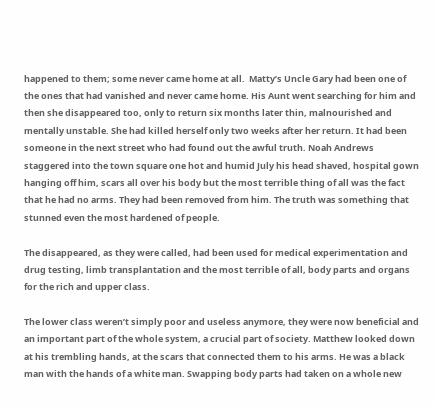happened to them; some never came home at all.  Matty’s Uncle Gary had been one of the ones that had vanished and never came home. His Aunt went searching for him and then she disappeared too, only to return six months later thin, malnourished and mentally unstable. She had killed herself only two weeks after her return. It had been someone in the next street who had found out the awful truth. Noah Andrews staggered into the town square one hot and humid July his head shaved, hospital gown hanging off him, scars all over his body but the most terrible thing of all was the fact that he had no arms. They had been removed from him. The truth was something that stunned even the most hardened of people.

The disappeared, as they were called, had been used for medical experimentation and drug testing, limb transplantation and the most terrible of all, body parts and organs for the rich and upper class.

The lower class weren’t simply poor and useless anymore, they were now beneficial and an important part of the whole system, a crucial part of society. Matthew looked down at his trembling hands, at the scars that connected them to his arms. He was a black man with the hands of a white man. Swapping body parts had taken on a whole new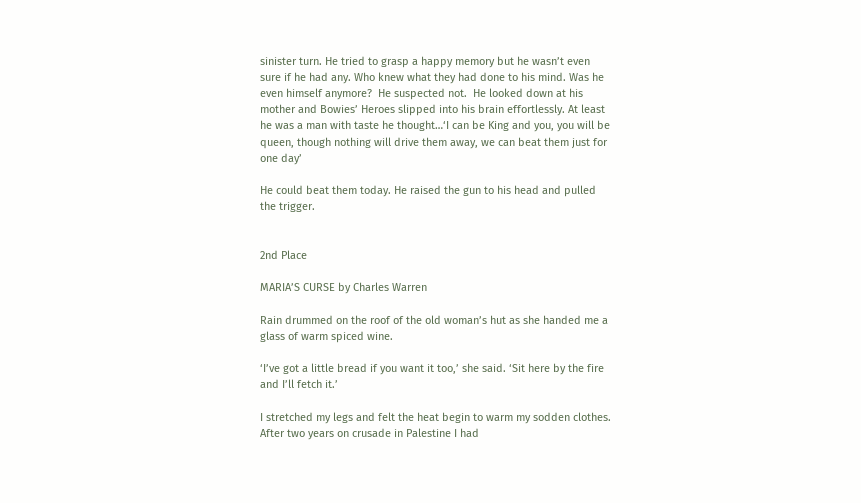sinister turn. He tried to grasp a happy memory but he wasn’t even sure if he had any. Who knew what they had done to his mind. Was he even himself anymore?  He suspected not.  He looked down at his mother and Bowies’ Heroes slipped into his brain effortlessly. At least he was a man with taste he thought…‘I can be King and you, you will be queen, though nothing will drive them away, we can beat them just for one day’

He could beat them today. He raised the gun to his head and pulled the trigger.


2nd Place

MARIA’S CURSE by Charles Warren

Rain drummed on the roof of the old woman’s hut as she handed me a glass of warm spiced wine.

‘I’ve got a little bread if you want it too,’ she said. ‘Sit here by the fire and I’ll fetch it.’

I stretched my legs and felt the heat begin to warm my sodden clothes. After two years on crusade in Palestine I had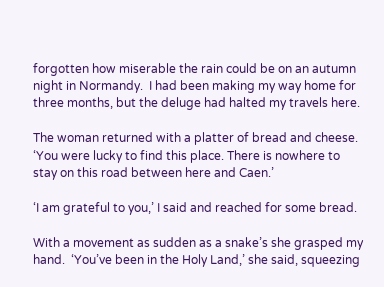forgotten how miserable the rain could be on an autumn night in Normandy.  I had been making my way home for three months, but the deluge had halted my travels here.

The woman returned with a platter of bread and cheese. ‘You were lucky to find this place. There is nowhere to stay on this road between here and Caen.’

‘I am grateful to you,’ I said and reached for some bread.

With a movement as sudden as a snake’s she grasped my hand.  ‘You’ve been in the Holy Land,’ she said, squeezing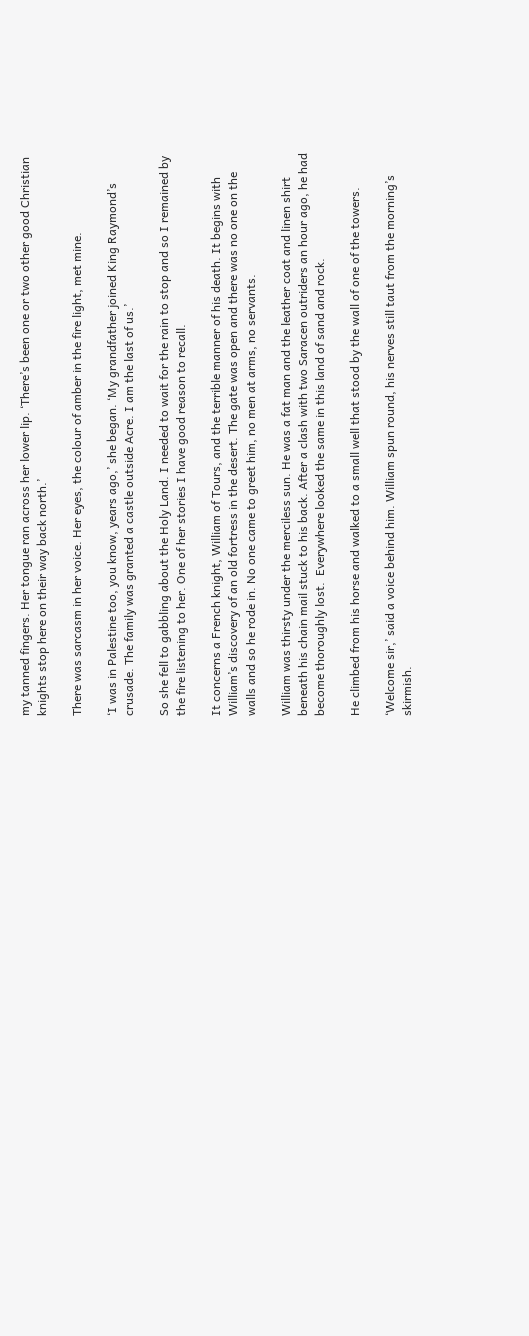my tanned fingers. Her tongue ran across her lower lip. ‘There’s been one or two other good Christian knights stop here on their way back north.’

There was sarcasm in her voice. Her eyes, the colour of amber in the fire light, met mine.

‘I was in Palestine too, you know, years ago,’ she began. ‘My grandfather joined King Raymond’s crusade. The family was granted a castle outside Acre. I am the last of us.’

So she fell to gabbling about the Holy Land. I needed to wait for the rain to stop and so I remained by the fire listening to her. One of her stories I have good reason to recall.

It concerns a French knight, William of Tours, and the terrible manner of his death. It begins with William’s discovery of an old fortress in the desert. The gate was open and there was no one on the walls and so he rode in. No one came to greet him, no men at arms, no servants.

William was thirsty under the merciless sun. He was a fat man and the leather coat and linen shirt beneath his chain mail stuck to his back. After a clash with two Saracen outriders an hour ago, he had become thoroughly lost.  Everywhere looked the same in this land of sand and rock.

He climbed from his horse and walked to a small well that stood by the wall of one of the towers.

‘Welcome sir,’ said a voice behind him. William spun round, his nerves still taut from the morning’s skirmish.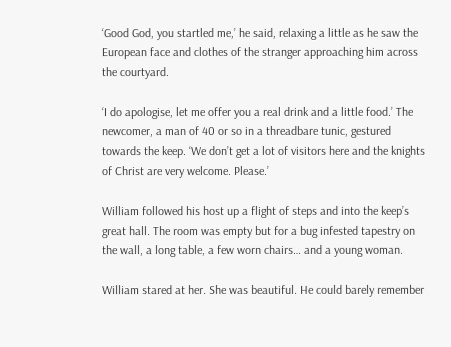‘Good God, you startled me,’ he said, relaxing a little as he saw the European face and clothes of the stranger approaching him across the courtyard.

‘I do apologise, let me offer you a real drink and a little food.’ The newcomer, a man of 40 or so in a threadbare tunic, gestured towards the keep. ‘We don’t get a lot of visitors here and the knights of Christ are very welcome. Please.’

William followed his host up a flight of steps and into the keep’s great hall. The room was empty but for a bug infested tapestry on the wall, a long table, a few worn chairs… and a young woman.

William stared at her. She was beautiful. He could barely remember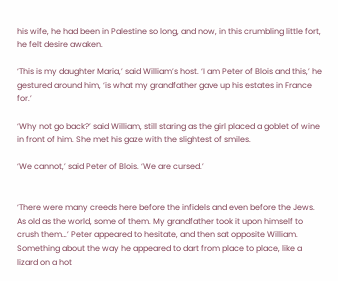his wife, he had been in Palestine so long, and now, in this crumbling little fort, he felt desire awaken.

‘This is my daughter Maria,’ said William’s host. ‘I am Peter of Blois and this,’ he gestured around him, ‘is what my grandfather gave up his estates in France for.’

‘Why not go back?’ said William, still staring as the girl placed a goblet of wine in front of him. She met his gaze with the slightest of smiles.

‘We cannot,’ said Peter of Blois. ‘We are cursed.’


‘There were many creeds here before the infidels and even before the Jews. As old as the world, some of them. My grandfather took it upon himself to crush them…’ Peter appeared to hesitate, and then sat opposite William. Something about the way he appeared to dart from place to place, like a lizard on a hot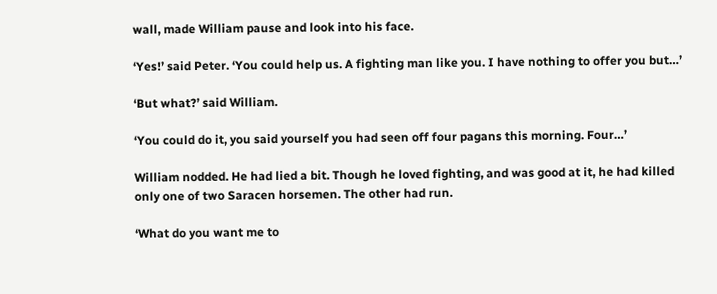wall, made William pause and look into his face.

‘Yes!’ said Peter. ‘You could help us. A fighting man like you. I have nothing to offer you but…’

‘But what?’ said William.

‘You could do it, you said yourself you had seen off four pagans this morning. Four…’

William nodded. He had lied a bit. Though he loved fighting, and was good at it, he had killed only one of two Saracen horsemen. The other had run.

‘What do you want me to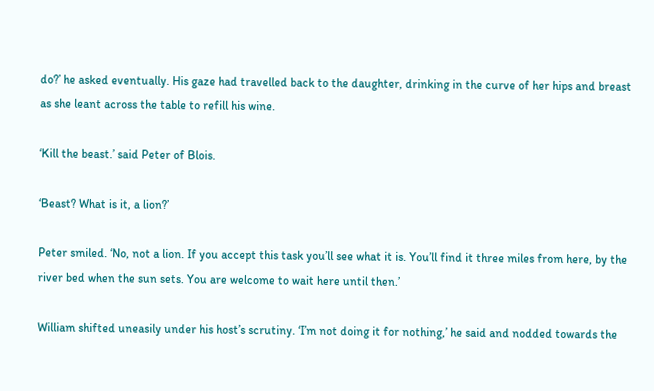do?’ he asked eventually. His gaze had travelled back to the daughter, drinking in the curve of her hips and breast as she leant across the table to refill his wine.

‘Kill the beast.’ said Peter of Blois.

‘Beast? What is it, a lion?’

Peter smiled. ‘No, not a lion. If you accept this task you’ll see what it is. You’ll find it three miles from here, by the river bed when the sun sets. You are welcome to wait here until then.’

William shifted uneasily under his host’s scrutiny. ‘I’m not doing it for nothing,’ he said and nodded towards the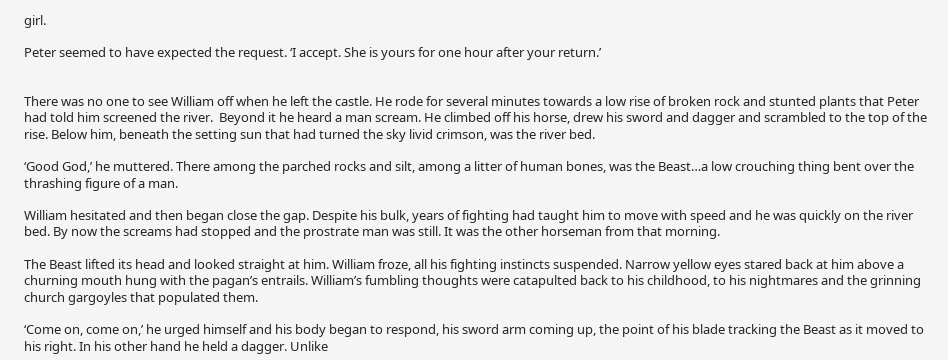girl.

Peter seemed to have expected the request. ‘I accept. She is yours for one hour after your return.’


There was no one to see William off when he left the castle. He rode for several minutes towards a low rise of broken rock and stunted plants that Peter had told him screened the river.  Beyond it he heard a man scream. He climbed off his horse, drew his sword and dagger and scrambled to the top of the rise. Below him, beneath the setting sun that had turned the sky livid crimson, was the river bed.

‘Good God,’ he muttered. There among the parched rocks and silt, among a litter of human bones, was the Beast…a low crouching thing bent over the thrashing figure of a man.

William hesitated and then began close the gap. Despite his bulk, years of fighting had taught him to move with speed and he was quickly on the river bed. By now the screams had stopped and the prostrate man was still. It was the other horseman from that morning.

The Beast lifted its head and looked straight at him. William froze, all his fighting instincts suspended. Narrow yellow eyes stared back at him above a churning mouth hung with the pagan’s entrails. William’s fumbling thoughts were catapulted back to his childhood, to his nightmares and the grinning church gargoyles that populated them.

‘Come on, come on,’ he urged himself and his body began to respond, his sword arm coming up, the point of his blade tracking the Beast as it moved to his right. In his other hand he held a dagger. Unlike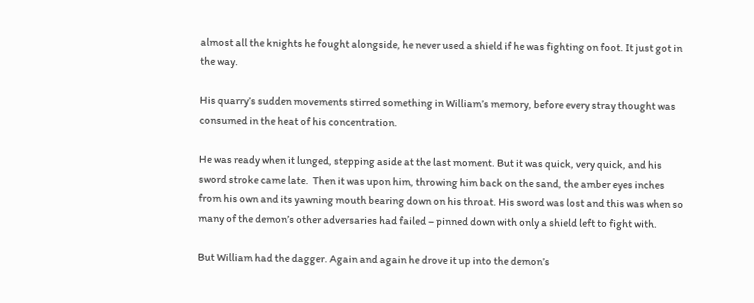almost all the knights he fought alongside, he never used a shield if he was fighting on foot. It just got in the way.

His quarry’s sudden movements stirred something in William’s memory, before every stray thought was consumed in the heat of his concentration.

He was ready when it lunged, stepping aside at the last moment. But it was quick, very quick, and his sword stroke came late.  Then it was upon him, throwing him back on the sand, the amber eyes inches from his own and its yawning mouth bearing down on his throat. His sword was lost and this was when so many of the demon’s other adversaries had failed – pinned down with only a shield left to fight with.

But William had the dagger. Again and again he drove it up into the demon’s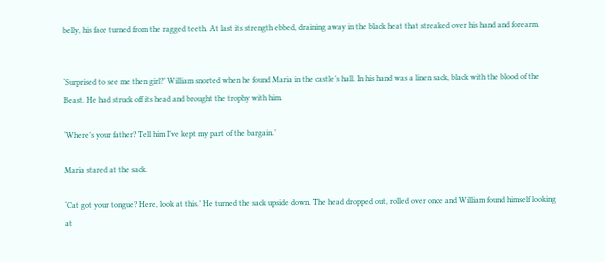belly, his face turned from the ragged teeth. At last its strength ebbed, draining away in the black heat that streaked over his hand and forearm.


‘Surprised to see me then girl?’ William snorted when he found Maria in the castle’s hall. In his hand was a linen sack, black with the blood of the Beast. He had struck off its head and brought the trophy with him.

‘Where’s your father? Tell him I’ve kept my part of the bargain.’

Maria stared at the sack.

‘Cat got your tongue? Here, look at this.’ He turned the sack upside down. The head dropped out, rolled over once and William found himself looking at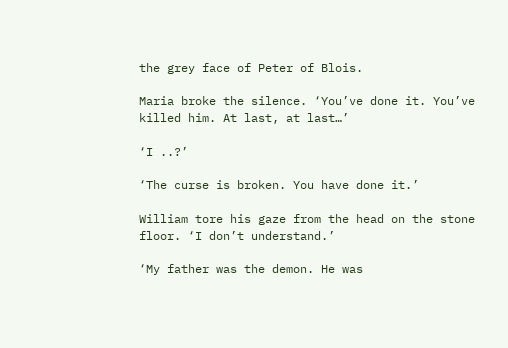the grey face of Peter of Blois.

Maria broke the silence. ‘You’ve done it. You’ve killed him. At last, at last…’

‘I ..?’

‘The curse is broken. You have done it.’

William tore his gaze from the head on the stone floor. ‘I don’t understand.’

‘My father was the demon. He was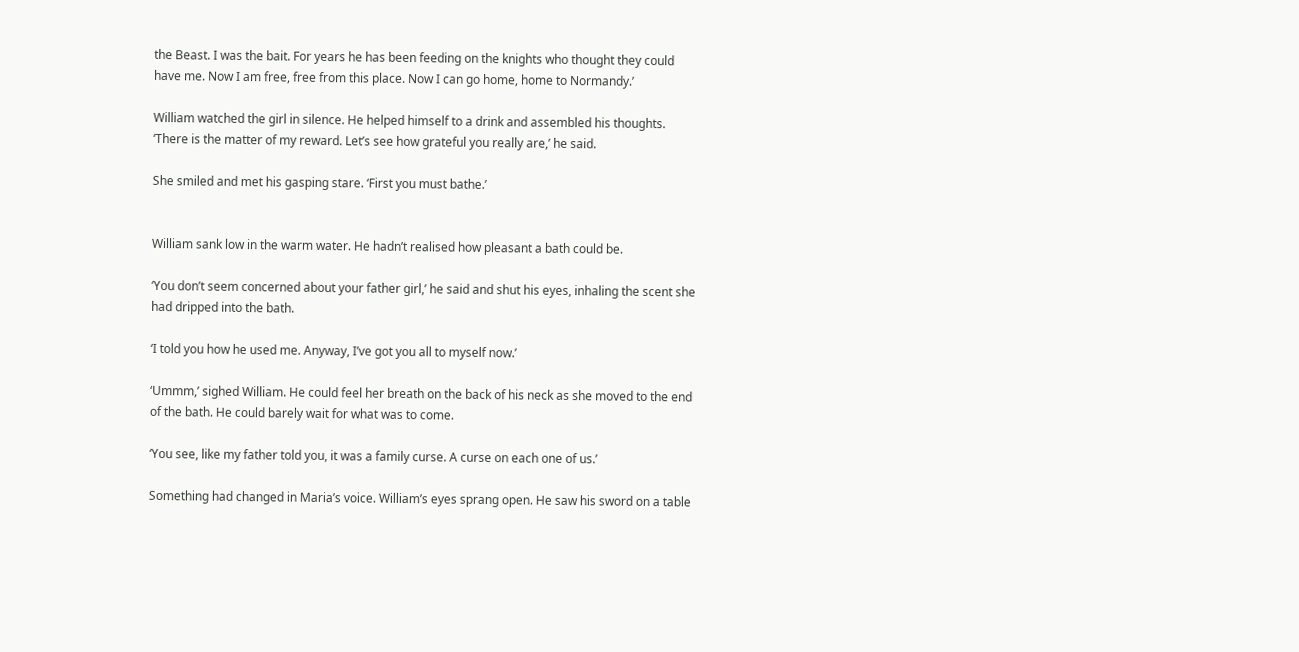the Beast. I was the bait. For years he has been feeding on the knights who thought they could have me. Now I am free, free from this place. Now I can go home, home to Normandy.’

William watched the girl in silence. He helped himself to a drink and assembled his thoughts. ‘There is the matter of my reward. Let’s see how grateful you really are,’ he said.

She smiled and met his gasping stare. ‘First you must bathe.’


William sank low in the warm water. He hadn’t realised how pleasant a bath could be.

‘You don’t seem concerned about your father girl,’ he said and shut his eyes, inhaling the scent she had dripped into the bath.

‘I told you how he used me. Anyway, I’ve got you all to myself now.’

‘Ummm,’ sighed William. He could feel her breath on the back of his neck as she moved to the end of the bath. He could barely wait for what was to come.

‘You see, like my father told you, it was a family curse. A curse on each one of us.’

Something had changed in Maria’s voice. William’s eyes sprang open. He saw his sword on a table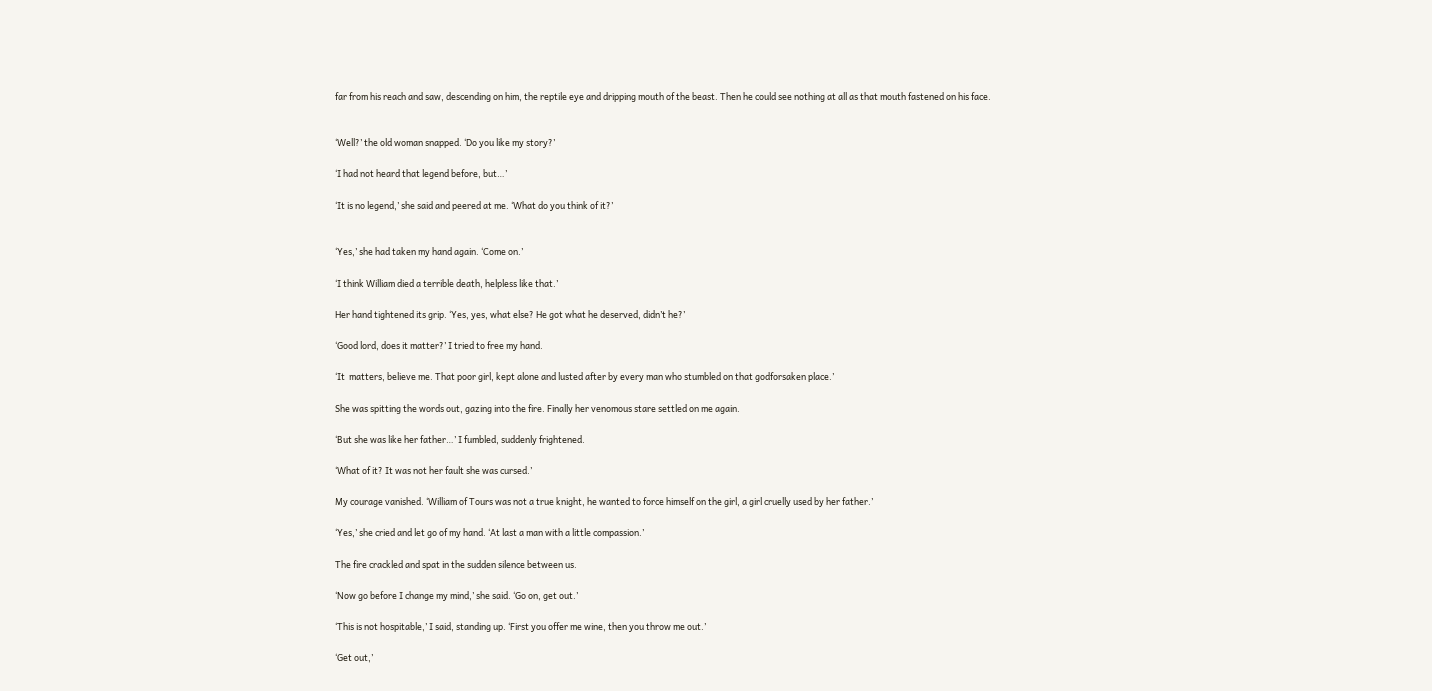far from his reach and saw, descending on him, the reptile eye and dripping mouth of the beast. Then he could see nothing at all as that mouth fastened on his face.


‘Well?’ the old woman snapped. ‘Do you like my story?’

‘I had not heard that legend before, but…’

‘It is no legend,’ she said and peered at me. ‘What do you think of it?’


‘Yes,’ she had taken my hand again. ‘Come on.’

‘I think William died a terrible death, helpless like that.’

Her hand tightened its grip. ‘Yes, yes, what else? He got what he deserved, didn’t he?’

‘Good lord, does it matter?’ I tried to free my hand.

‘It  matters, believe me. That poor girl, kept alone and lusted after by every man who stumbled on that godforsaken place.’

She was spitting the words out, gazing into the fire. Finally her venomous stare settled on me again.

‘But she was like her father…’ I fumbled, suddenly frightened.

‘What of it? It was not her fault she was cursed.’

My courage vanished. ‘William of Tours was not a true knight, he wanted to force himself on the girl, a girl cruelly used by her father.’

‘Yes,’ she cried and let go of my hand. ‘At last a man with a little compassion.’

The fire crackled and spat in the sudden silence between us.

‘Now go before I change my mind,’ she said. ‘Go on, get out.’

‘This is not hospitable,’ I said, standing up. ‘First you offer me wine, then you throw me out.’

‘Get out,’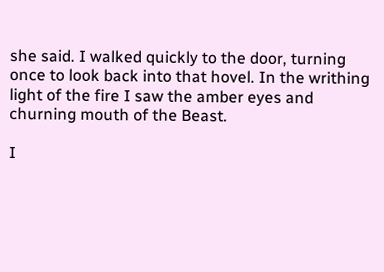she said. I walked quickly to the door, turning once to look back into that hovel. In the writhing light of the fire I saw the amber eyes and churning mouth of the Beast.

I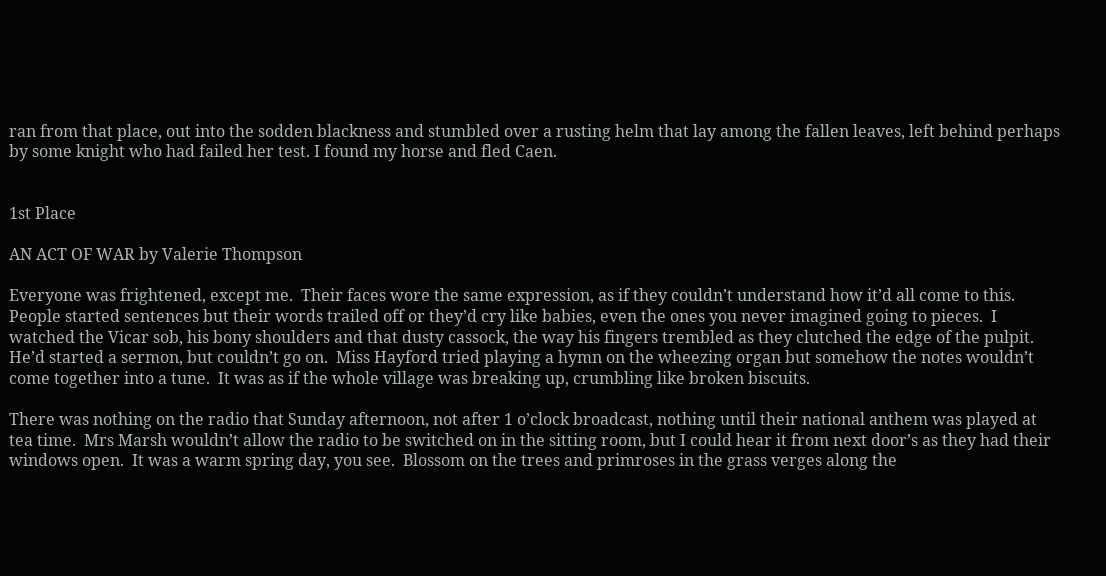ran from that place, out into the sodden blackness and stumbled over a rusting helm that lay among the fallen leaves, left behind perhaps by some knight who had failed her test. I found my horse and fled Caen.


1st Place

AN ACT OF WAR by Valerie Thompson

Everyone was frightened, except me.  Their faces wore the same expression, as if they couldn’t understand how it’d all come to this.  People started sentences but their words trailed off or they’d cry like babies, even the ones you never imagined going to pieces.  I watched the Vicar sob, his bony shoulders and that dusty cassock, the way his fingers trembled as they clutched the edge of the pulpit.  He’d started a sermon, but couldn’t go on.  Miss Hayford tried playing a hymn on the wheezing organ but somehow the notes wouldn’t come together into a tune.  It was as if the whole village was breaking up, crumbling like broken biscuits.

There was nothing on the radio that Sunday afternoon, not after 1 o’clock broadcast, nothing until their national anthem was played at tea time.  Mrs Marsh wouldn’t allow the radio to be switched on in the sitting room, but I could hear it from next door’s as they had their windows open.  It was a warm spring day, you see.  Blossom on the trees and primroses in the grass verges along the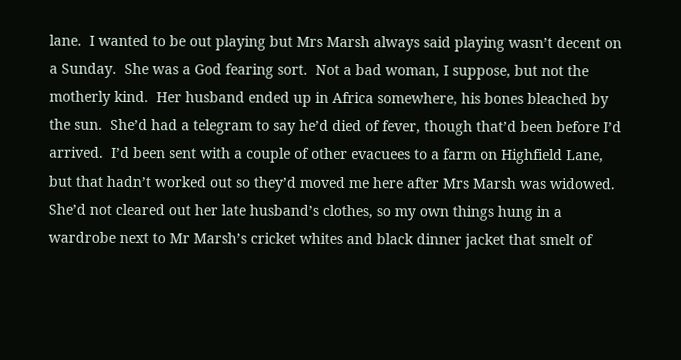lane.  I wanted to be out playing but Mrs Marsh always said playing wasn’t decent on a Sunday.  She was a God fearing sort.  Not a bad woman, I suppose, but not the motherly kind.  Her husband ended up in Africa somewhere, his bones bleached by the sun.  She’d had a telegram to say he’d died of fever, though that’d been before I’d arrived.  I’d been sent with a couple of other evacuees to a farm on Highfield Lane, but that hadn’t worked out so they’d moved me here after Mrs Marsh was widowed.  She’d not cleared out her late husband’s clothes, so my own things hung in a wardrobe next to Mr Marsh’s cricket whites and black dinner jacket that smelt of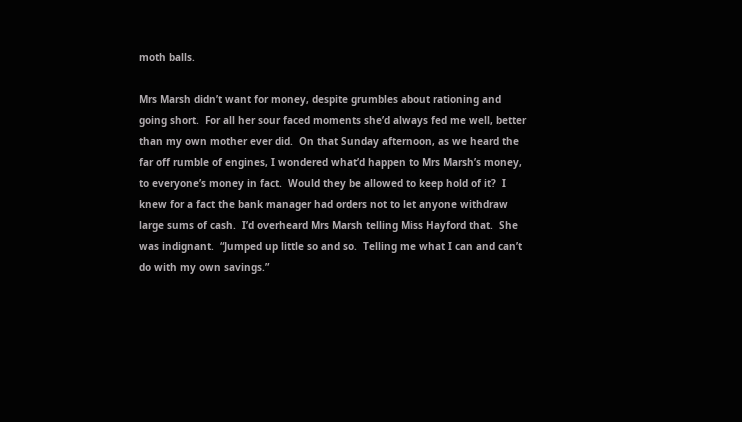moth balls.

Mrs Marsh didn’t want for money, despite grumbles about rationing and going short.  For all her sour faced moments she’d always fed me well, better than my own mother ever did.  On that Sunday afternoon, as we heard the far off rumble of engines, I wondered what’d happen to Mrs Marsh’s money, to everyone’s money in fact.  Would they be allowed to keep hold of it?  I knew for a fact the bank manager had orders not to let anyone withdraw large sums of cash.  I’d overheard Mrs Marsh telling Miss Hayford that.  She was indignant.  “Jumped up little so and so.  Telling me what I can and can’t do with my own savings.”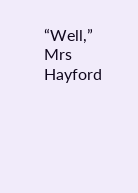“Well,” Mrs Hayford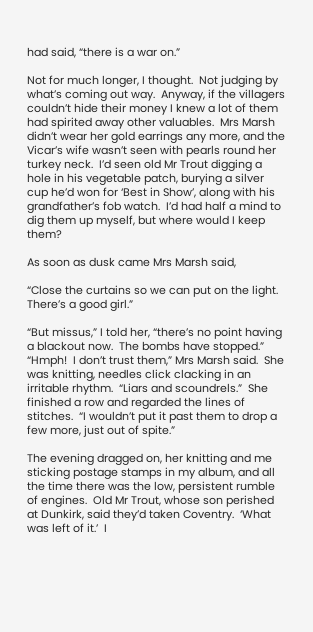had said, “there is a war on.”

Not for much longer, I thought.  Not judging by what’s coming out way.  Anyway, if the villagers couldn’t hide their money I knew a lot of them had spirited away other valuables.  Mrs Marsh didn’t wear her gold earrings any more, and the Vicar’s wife wasn’t seen with pearls round her turkey neck.  I’d seen old Mr Trout digging a hole in his vegetable patch, burying a silver cup he’d won for ‘Best in Show’, along with his grandfather’s fob watch.  I’d had half a mind to dig them up myself, but where would I keep them?

As soon as dusk came Mrs Marsh said,

“Close the curtains so we can put on the light.  There’s a good girl.”

“But missus,” I told her, “there’s no point having a blackout now.  The bombs have stopped.”
“Hmph!  I don’t trust them,” Mrs Marsh said.  She was knitting, needles click clacking in an irritable rhythm.  “Liars and scoundrels.”  She finished a row and regarded the lines of stitches.  “I wouldn’t put it past them to drop a few more, just out of spite.”

The evening dragged on, her knitting and me sticking postage stamps in my album, and all the time there was the low, persistent rumble of engines.  Old Mr Trout, whose son perished at Dunkirk, said they’d taken Coventry.  ‘What was left of it.’  I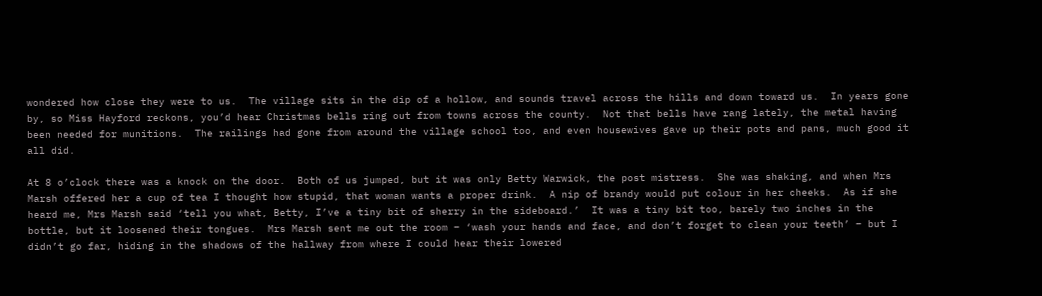wondered how close they were to us.  The village sits in the dip of a hollow, and sounds travel across the hills and down toward us.  In years gone by, so Miss Hayford reckons, you’d hear Christmas bells ring out from towns across the county.  Not that bells have rang lately, the metal having been needed for munitions.  The railings had gone from around the village school too, and even housewives gave up their pots and pans, much good it all did.

At 8 o’clock there was a knock on the door.  Both of us jumped, but it was only Betty Warwick, the post mistress.  She was shaking, and when Mrs Marsh offered her a cup of tea I thought how stupid, that woman wants a proper drink.  A nip of brandy would put colour in her cheeks.  As if she heard me, Mrs Marsh said ‘tell you what, Betty, I’ve a tiny bit of sherry in the sideboard.’  It was a tiny bit too, barely two inches in the bottle, but it loosened their tongues.  Mrs Marsh sent me out the room – ‘wash your hands and face, and don’t forget to clean your teeth’ – but I didn’t go far, hiding in the shadows of the hallway from where I could hear their lowered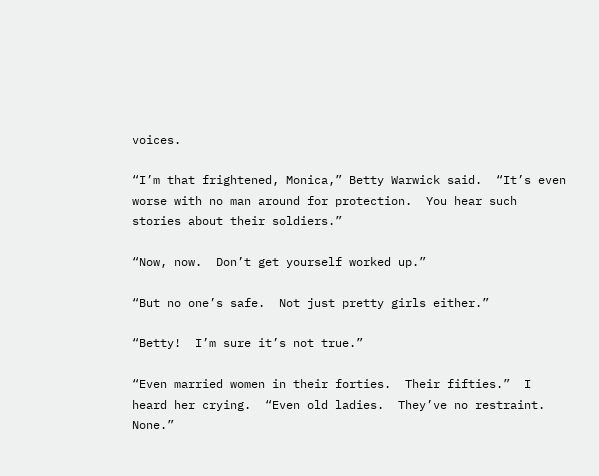voices.

“I’m that frightened, Monica,” Betty Warwick said.  “It’s even worse with no man around for protection.  You hear such stories about their soldiers.”

“Now, now.  Don’t get yourself worked up.”

“But no one’s safe.  Not just pretty girls either.”

“Betty!  I’m sure it’s not true.”

“Even married women in their forties.  Their fifties.”  I heard her crying.  “Even old ladies.  They’ve no restraint.  None.”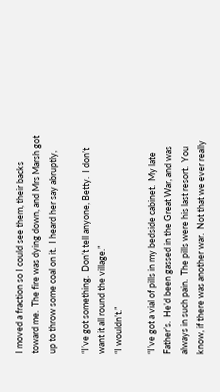I moved a fraction so I could see them, their backs toward me.  The fire was dying down, and Mrs Marsh got up to throw some coal on it.  I heard her say abruptly,

“I’ve got something.  Don’t tell anyone, Betty.  I don’t want it all round the village.”
“I wouldn’t.”

“I’ve got a vial of pills in my bedside cabinet.  My late Father’s.  He’d been gassed in the Great War, and was always in such pain.  The pills were his last resort.  You know, if there was another war.  Not that we ever really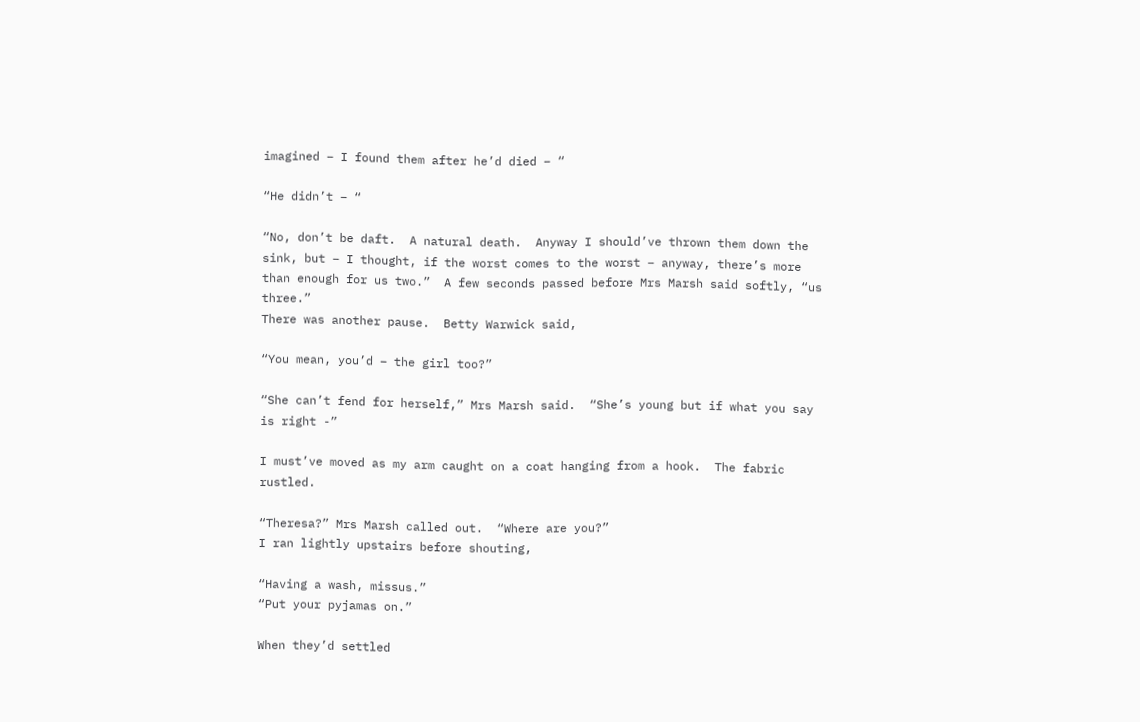imagined – I found them after he’d died – “

“He didn’t – “

“No, don’t be daft.  A natural death.  Anyway I should’ve thrown them down the sink, but – I thought, if the worst comes to the worst – anyway, there’s more than enough for us two.”  A few seconds passed before Mrs Marsh said softly, “us three.”
There was another pause.  Betty Warwick said,

“You mean, you’d – the girl too?”

“She can’t fend for herself,” Mrs Marsh said.  “She’s young but if what you say is right -”

I must’ve moved as my arm caught on a coat hanging from a hook.  The fabric rustled.

“Theresa?” Mrs Marsh called out.  “Where are you?”
I ran lightly upstairs before shouting,

“Having a wash, missus.”
“Put your pyjamas on.”

When they’d settled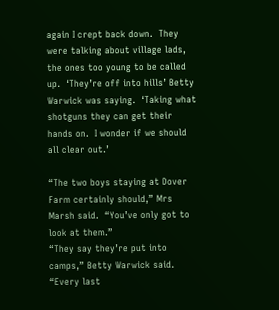again I crept back down.  They were talking about village lads, the ones too young to be called up.  ‘They’re off into hills’ Betty Warwick was saying.  ‘Taking what shotguns they can get their hands on.  I wonder if we should all clear out.’

“The two boys staying at Dover Farm certainly should,” Mrs Marsh said.  “You’ve only got to look at them.”
“They say they’re put into camps,” Betty Warwick said.  “Every last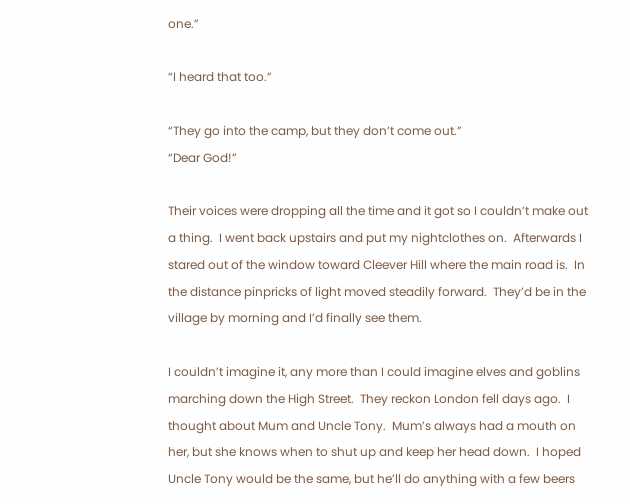one.”

“I heard that too.”

“They go into the camp, but they don’t come out.”
“Dear God!”

Their voices were dropping all the time and it got so I couldn’t make out a thing.  I went back upstairs and put my nightclothes on.  Afterwards I stared out of the window toward Cleever Hill where the main road is.  In the distance pinpricks of light moved steadily forward.  They’d be in the village by morning and I’d finally see them.

I couldn’t imagine it, any more than I could imagine elves and goblins marching down the High Street.  They reckon London fell days ago.  I thought about Mum and Uncle Tony.  Mum’s always had a mouth on her, but she knows when to shut up and keep her head down.  I hoped Uncle Tony would be the same, but he’ll do anything with a few beers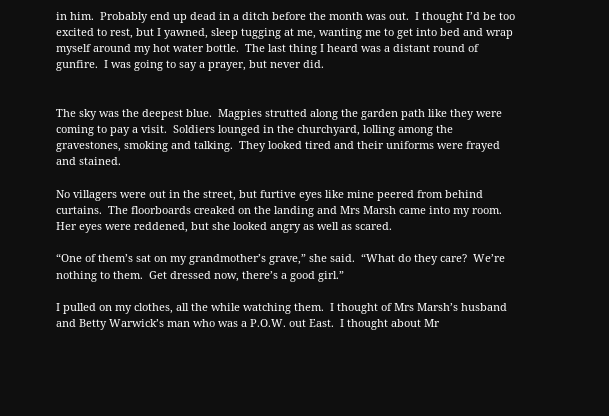in him.  Probably end up dead in a ditch before the month was out.  I thought I’d be too excited to rest, but I yawned, sleep tugging at me, wanting me to get into bed and wrap myself around my hot water bottle.  The last thing I heard was a distant round of gunfire.  I was going to say a prayer, but never did.


The sky was the deepest blue.  Magpies strutted along the garden path like they were coming to pay a visit.  Soldiers lounged in the churchyard, lolling among the gravestones, smoking and talking.  They looked tired and their uniforms were frayed and stained.

No villagers were out in the street, but furtive eyes like mine peered from behind curtains.  The floorboards creaked on the landing and Mrs Marsh came into my room.  Her eyes were reddened, but she looked angry as well as scared.

“One of them’s sat on my grandmother’s grave,” she said.  “What do they care?  We’re nothing to them.  Get dressed now, there’s a good girl.”

I pulled on my clothes, all the while watching them.  I thought of Mrs Marsh’s husband and Betty Warwick’s man who was a P.O.W. out East.  I thought about Mr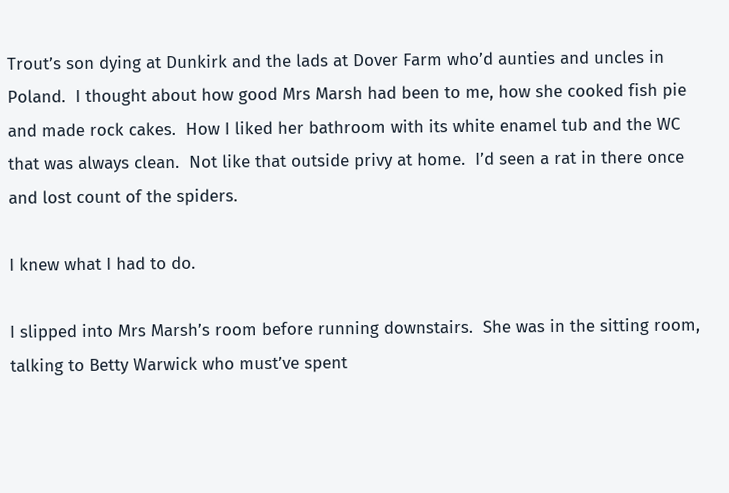Trout’s son dying at Dunkirk and the lads at Dover Farm who’d aunties and uncles in Poland.  I thought about how good Mrs Marsh had been to me, how she cooked fish pie and made rock cakes.  How I liked her bathroom with its white enamel tub and the WC that was always clean.  Not like that outside privy at home.  I’d seen a rat in there once and lost count of the spiders.

I knew what I had to do.

I slipped into Mrs Marsh’s room before running downstairs.  She was in the sitting room, talking to Betty Warwick who must’ve spent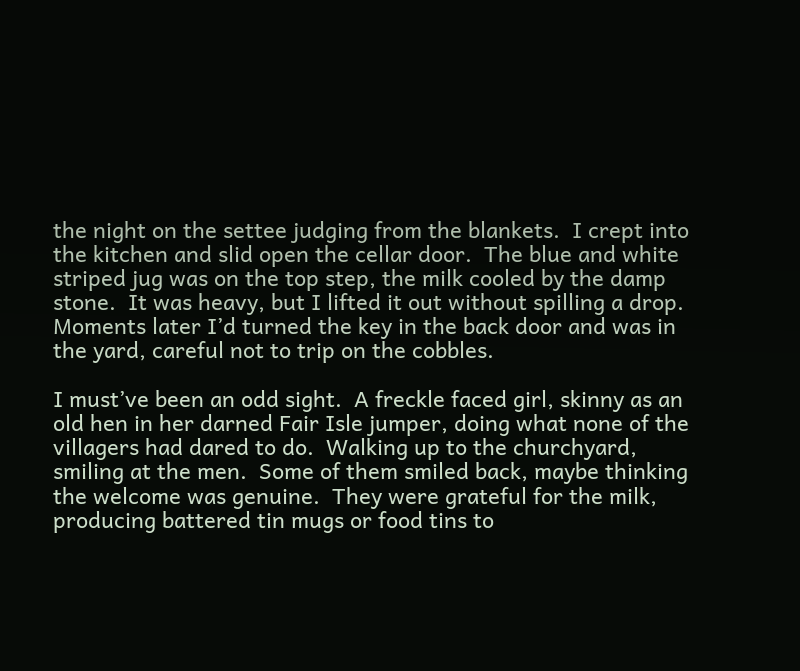the night on the settee judging from the blankets.  I crept into the kitchen and slid open the cellar door.  The blue and white striped jug was on the top step, the milk cooled by the damp stone.  It was heavy, but I lifted it out without spilling a drop.  Moments later I’d turned the key in the back door and was in the yard, careful not to trip on the cobbles.

I must’ve been an odd sight.  A freckle faced girl, skinny as an old hen in her darned Fair Isle jumper, doing what none of the villagers had dared to do.  Walking up to the churchyard, smiling at the men.  Some of them smiled back, maybe thinking the welcome was genuine.  They were grateful for the milk, producing battered tin mugs or food tins to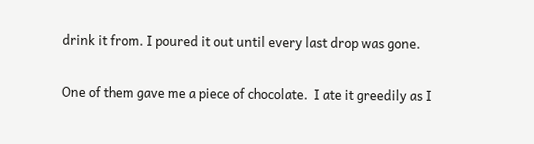drink it from. I poured it out until every last drop was gone.

One of them gave me a piece of chocolate.  I ate it greedily as I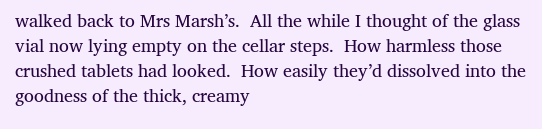walked back to Mrs Marsh’s.  All the while I thought of the glass vial now lying empty on the cellar steps.  How harmless those crushed tablets had looked.  How easily they’d dissolved into the goodness of the thick, creamy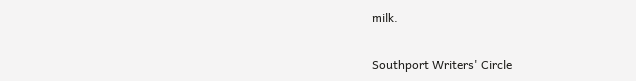milk.

Southport Writers' Circle